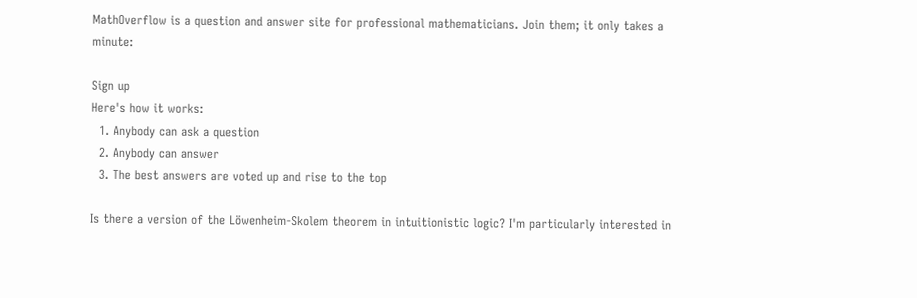MathOverflow is a question and answer site for professional mathematicians. Join them; it only takes a minute:

Sign up
Here's how it works:
  1. Anybody can ask a question
  2. Anybody can answer
  3. The best answers are voted up and rise to the top

Is there a version of the Löwenheim-Skolem theorem in intuitionistic logic? I'm particularly interested in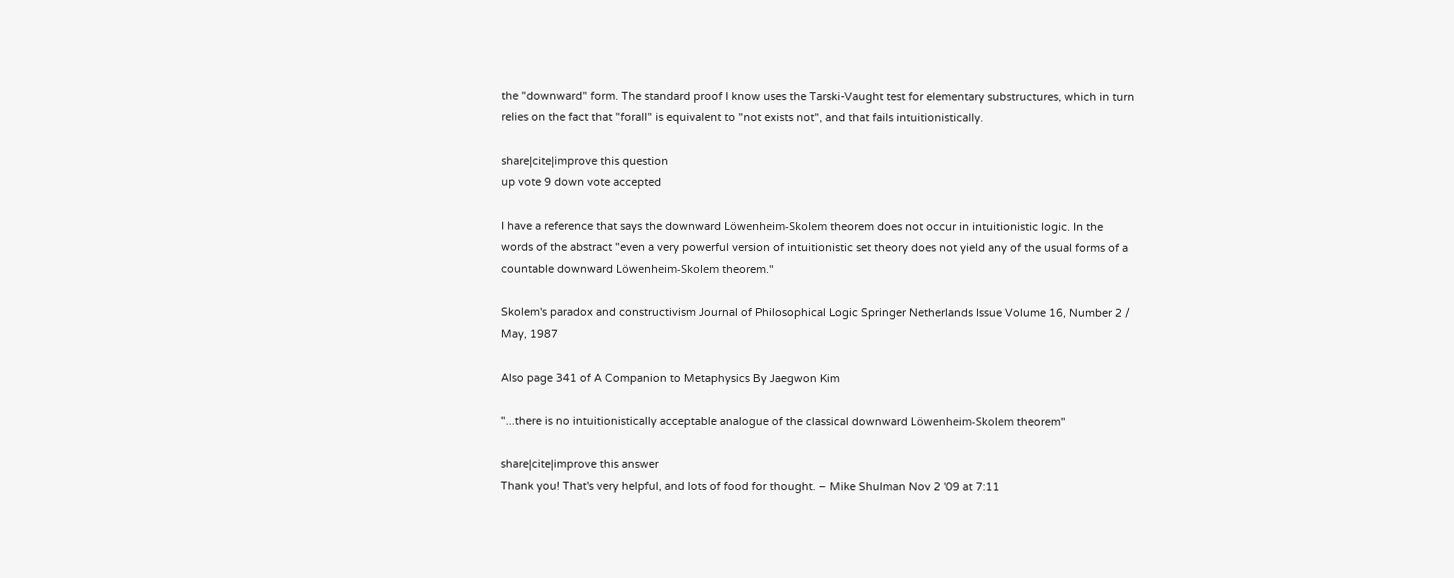the "downward" form. The standard proof I know uses the Tarski-Vaught test for elementary substructures, which in turn relies on the fact that "forall" is equivalent to "not exists not", and that fails intuitionistically.

share|cite|improve this question
up vote 9 down vote accepted

I have a reference that says the downward Löwenheim-Skolem theorem does not occur in intuitionistic logic. In the words of the abstract "even a very powerful version of intuitionistic set theory does not yield any of the usual forms of a countable downward Löwenheim-Skolem theorem."

Skolem's paradox and constructivism Journal of Philosophical Logic Springer Netherlands Issue Volume 16, Number 2 / May, 1987

Also page 341 of A Companion to Metaphysics By Jaegwon Kim

"...there is no intuitionistically acceptable analogue of the classical downward Löwenheim-Skolem theorem"

share|cite|improve this answer
Thank you! That's very helpful, and lots of food for thought. – Mike Shulman Nov 2 '09 at 7:11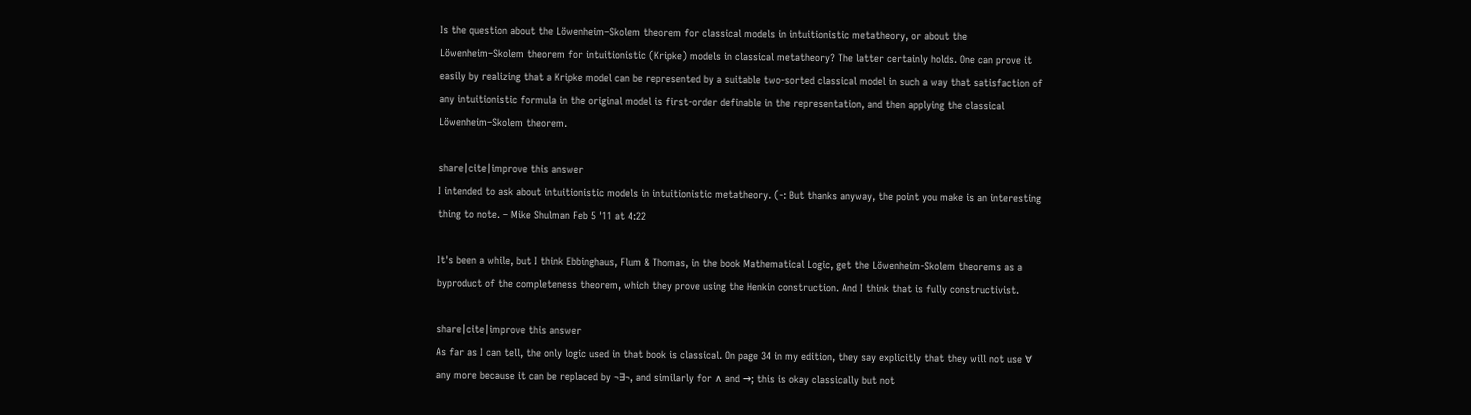Is the question about the Löwenheim–Skolem theorem for classical models in intuitionistic metatheory, or about the Löwenheim–Skolem theorem for intuitionistic (Kripke) models in classical metatheory? The latter certainly holds. One can prove it easily by realizing that a Kripke model can be represented by a suitable two-sorted classical model in such a way that satisfaction of any intuitionistic formula in the original model is first-order definable in the representation, and then applying the classical Löwenheim–Skolem theorem.

share|cite|improve this answer
I intended to ask about intuitionistic models in intuitionistic metatheory. (-: But thanks anyway, the point you make is an interesting thing to note. – Mike Shulman Feb 5 '11 at 4:22

It's been a while, but I think Ebbinghaus, Flum & Thomas, in the book Mathematical Logic, get the Löwenheim-Skolem theorems as a byproduct of the completeness theorem, which they prove using the Henkin construction. And I think that is fully constructivist.

share|cite|improve this answer
As far as I can tell, the only logic used in that book is classical. On page 34 in my edition, they say explicitly that they will not use ∀ any more because it can be replaced by ¬∃¬, and similarly for ∧ and →; this is okay classically but not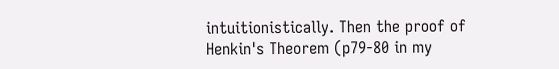intuitionistically. Then the proof of Henkin's Theorem (p79-80 in my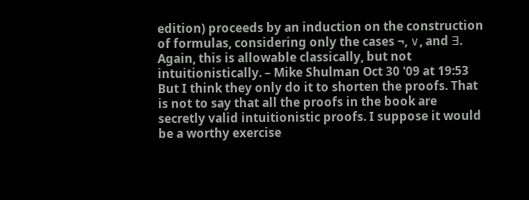edition) proceeds by an induction on the construction of formulas, considering only the cases ¬, ∨, and ∃. Again, this is allowable classically, but not intuitionistically. – Mike Shulman Oct 30 '09 at 19:53
But I think they only do it to shorten the proofs. That is not to say that all the proofs in the book are secretly valid intuitionistic proofs. I suppose it would be a worthy exercise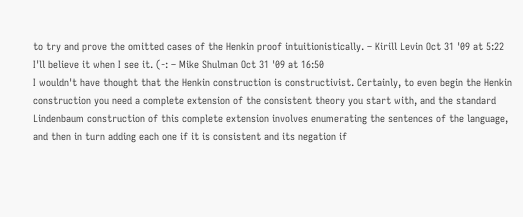to try and prove the omitted cases of the Henkin proof intuitionistically. – Kirill Levin Oct 31 '09 at 5:22
I'll believe it when I see it. (-: – Mike Shulman Oct 31 '09 at 16:50
I wouldn't have thought that the Henkin construction is constructivist. Certainly, to even begin the Henkin construction you need a complete extension of the consistent theory you start with, and the standard Lindenbaum construction of this complete extension involves enumerating the sentences of the language, and then in turn adding each one if it is consistent and its negation if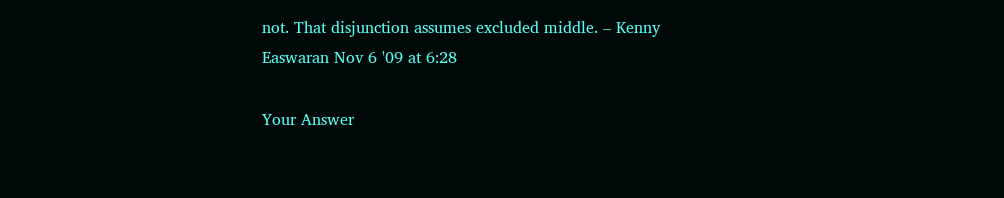not. That disjunction assumes excluded middle. – Kenny Easwaran Nov 6 '09 at 6:28

Your Answer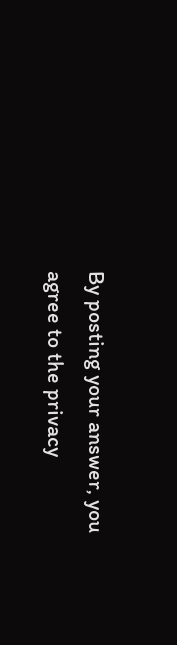By posting your answer, you agree to the privacy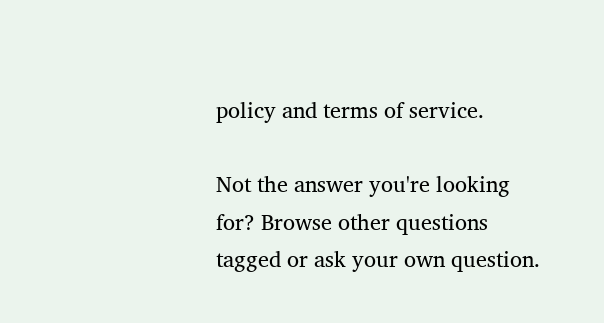policy and terms of service.

Not the answer you're looking for? Browse other questions tagged or ask your own question.